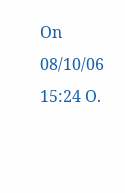On 08/10/06 15:24 O.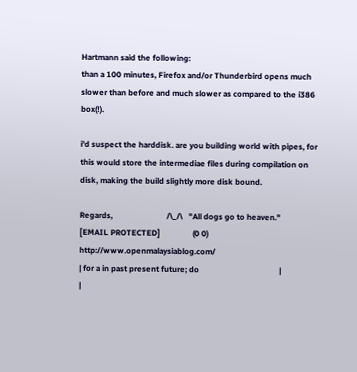Hartmann said the following:
than a 100 minutes, Firefox and/or Thunderbird opens much slower than before and much slower as compared to the i386 box(!).

i'd suspect the harddisk. are you building world with pipes, for this would store the intermediae files during compilation on disk, making the build slightly more disk bound.

Regards,                           /\_/\   "All dogs go to heaven."
[EMAIL PROTECTED]                (0 0)   http://www.openmalaysiablog.com/
| for a in past present future; do                                        |
|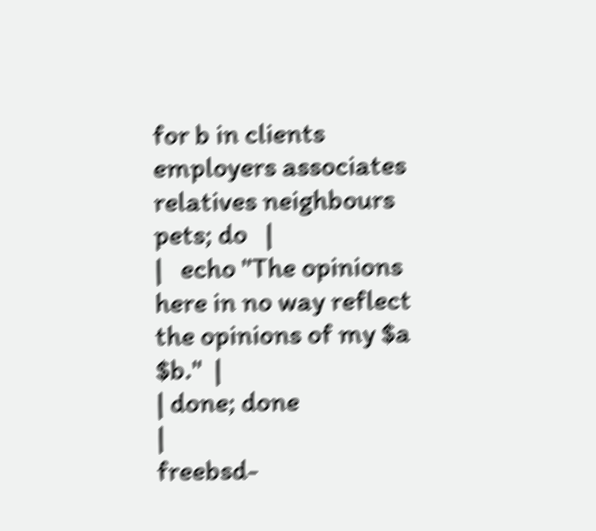for b in clients employers associates relatives neighbours pets; do   |
|   echo "The opinions here in no way reflect the opinions of my $a $b."  |
| done; done                                                              |
freebsd-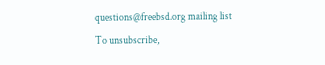questions@freebsd.org mailing list
To unsubscribe,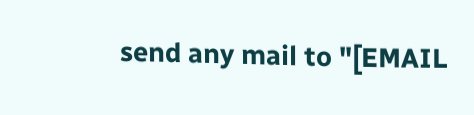send any mail to "[EMAIL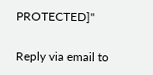PROTECTED]"

Reply via email to